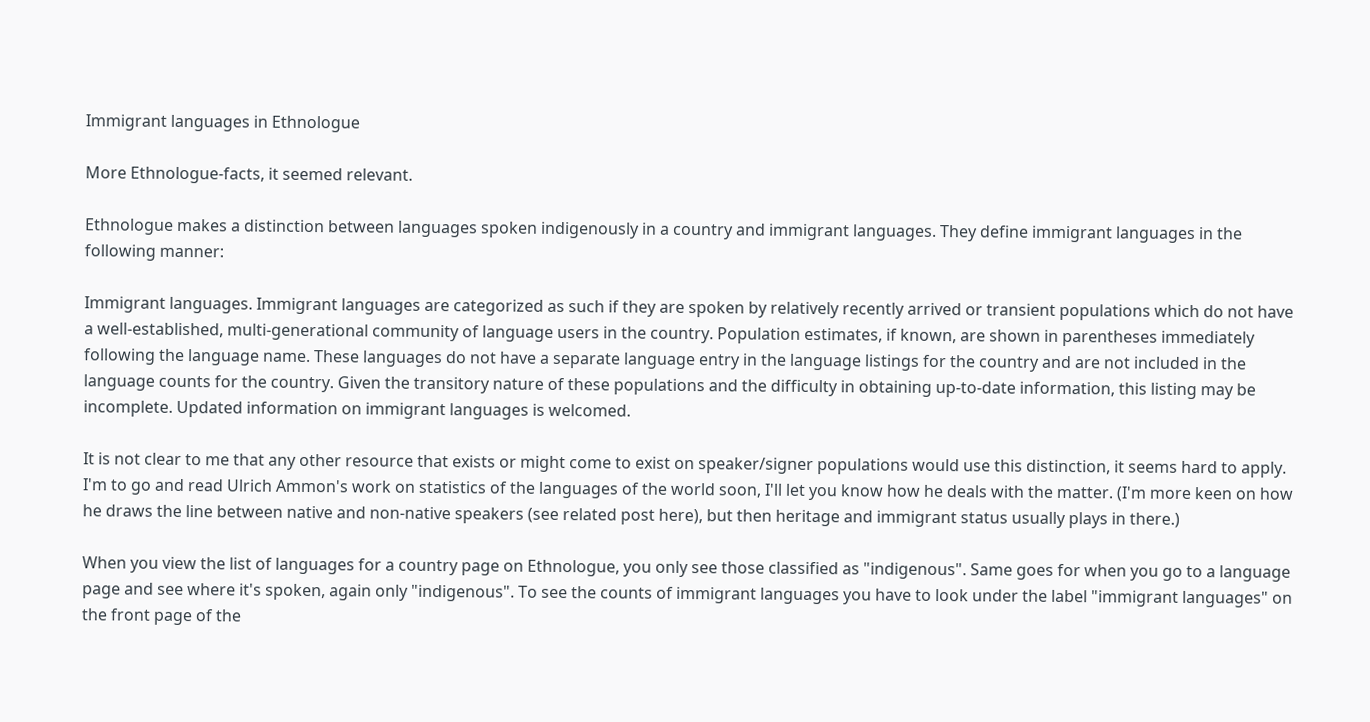Immigrant languages in Ethnologue

More Ethnologue-facts, it seemed relevant.

Ethnologue makes a distinction between languages spoken indigenously in a country and immigrant languages. They define immigrant languages in the following manner:

Immigrant languages. Immigrant languages are categorized as such if they are spoken by relatively recently arrived or transient populations which do not have a well-established, multi-generational community of language users in the country. Population estimates, if known, are shown in parentheses immediately following the language name. These languages do not have a separate language entry in the language listings for the country and are not included in the language counts for the country. Given the transitory nature of these populations and the difficulty in obtaining up-to-date information, this listing may be incomplete. Updated information on immigrant languages is welcomed.

It is not clear to me that any other resource that exists or might come to exist on speaker/signer populations would use this distinction, it seems hard to apply. I'm to go and read Ulrich Ammon's work on statistics of the languages of the world soon, I'll let you know how he deals with the matter. (I'm more keen on how he draws the line between native and non-native speakers (see related post here), but then heritage and immigrant status usually plays in there.)

When you view the list of languages for a country page on Ethnologue, you only see those classified as "indigenous". Same goes for when you go to a language page and see where it's spoken, again only "indigenous". To see the counts of immigrant languages you have to look under the label "immigrant languages" on the front page of the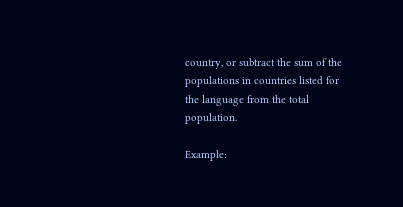country, or subtract the sum of the populations in countries listed for the language from the total population.

Example: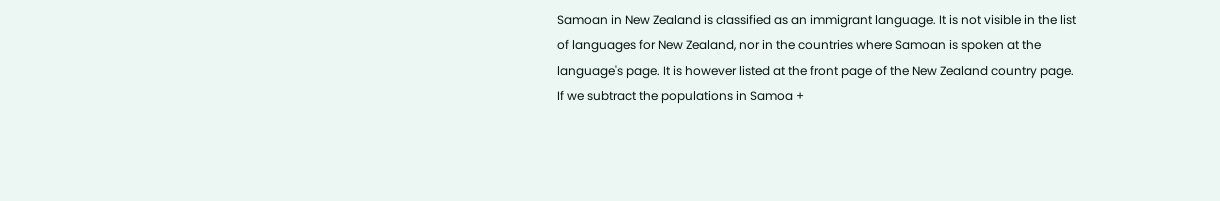Samoan in New Zealand is classified as an immigrant language. It is not visible in the list of languages for New Zealand, nor in the countries where Samoan is spoken at the language's page. It is however listed at the front page of the New Zealand country page. If we subtract the populations in Samoa +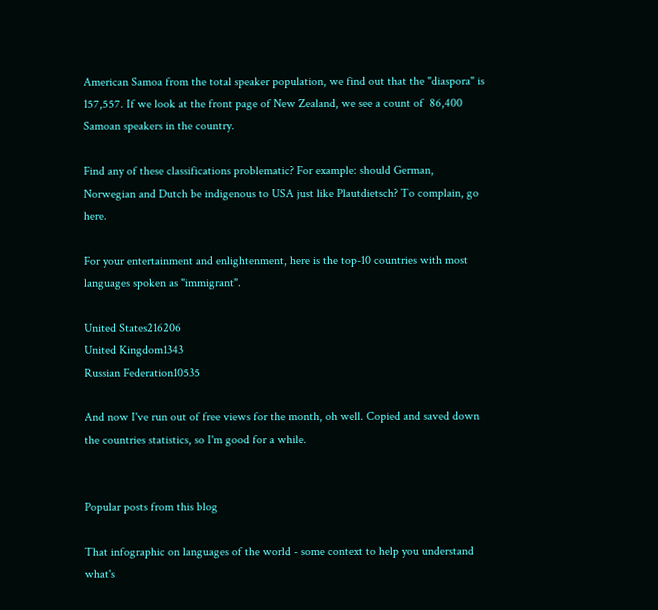American Samoa from the total speaker population, we find out that the "diaspora" is 157,557. If we look at the front page of New Zealand, we see a count of  86,400 Samoan speakers in the country.

Find any of these classifications problematic? For example: should German, Norwegian and Dutch be indigenous to USA just like Plautdietsch? To complain, go here.

For your entertainment and enlightenment, here is the top-10 countries with most languages spoken as "immigrant".

United States216206
United Kingdom1343
Russian Federation10535

And now I've run out of free views for the month, oh well. Copied and saved down the countries statistics, so I'm good for a while.


Popular posts from this blog

That infographic on languages of the world - some context to help you understand what's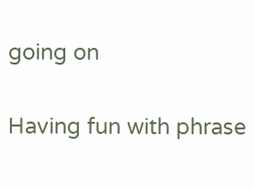going on

Having fun with phrase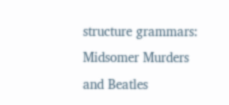structure grammars: Midsomer Murders and Beatles